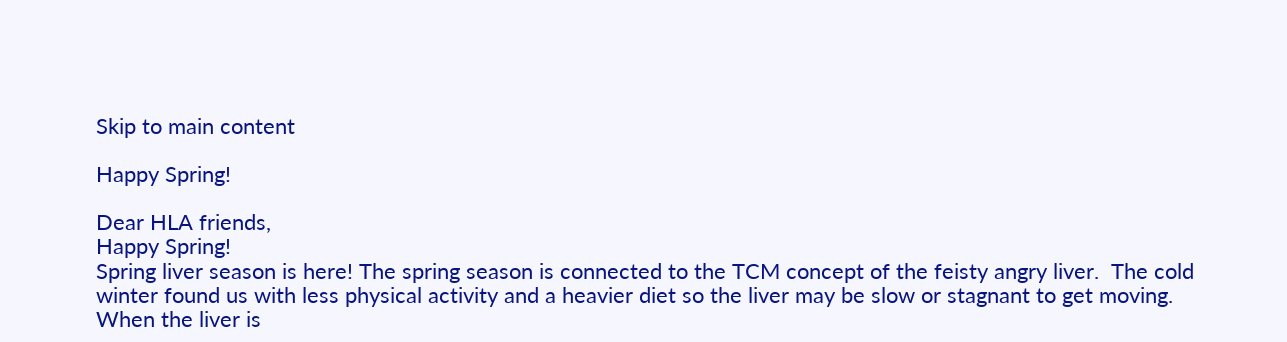Skip to main content

Happy Spring!

Dear HLA friends,
Happy Spring!
Spring liver season is here! The spring season is connected to the TCM concept of the feisty angry liver.  The cold winter found us with less physical activity and a heavier diet so the liver may be slow or stagnant to get moving. When the liver is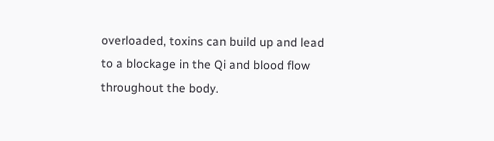overloaded, toxins can build up and lead to a blockage in the Qi and blood flow throughout the body.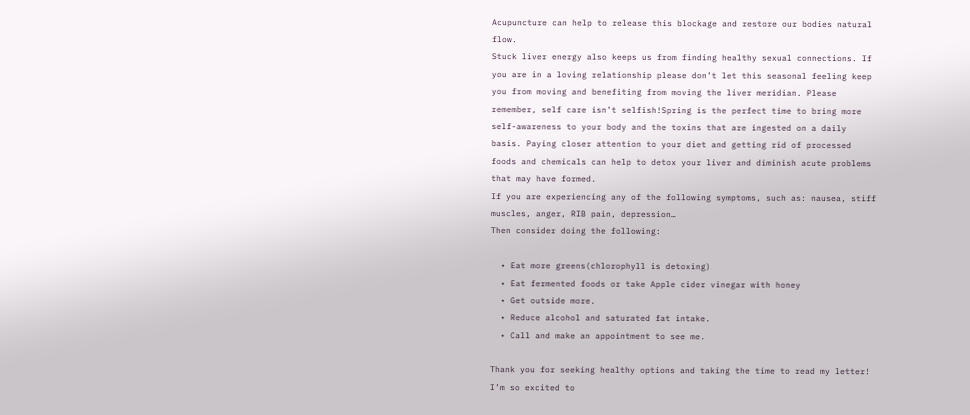Acupuncture can help to release this blockage and restore our bodies natural flow.
Stuck liver energy also keeps us from finding healthy sexual connections. If you are in a loving relationship please don’t let this seasonal feeling keep you from moving and benefiting from moving the liver meridian. Please remember, self care isn’t selfish!Spring is the perfect time to bring more self-awareness to your body and the toxins that are ingested on a daily basis. Paying closer attention to your diet and getting rid of processed foods and chemicals can help to detox your liver and diminish acute problems that may have formed.
If you are experiencing any of the following symptoms, such as: nausea, stiff muscles, anger, RIB pain, depression…
Then consider doing the following:

  • Eat more greens(chlorophyll is detoxing)
  • Eat fermented foods or take Apple cider vinegar with honey
  • Get outside more.
  • Reduce alcohol and saturated fat intake.
  • Call and make an appointment to see me.

Thank you for seeking healthy options and taking the time to read my letter!  I’m so excited to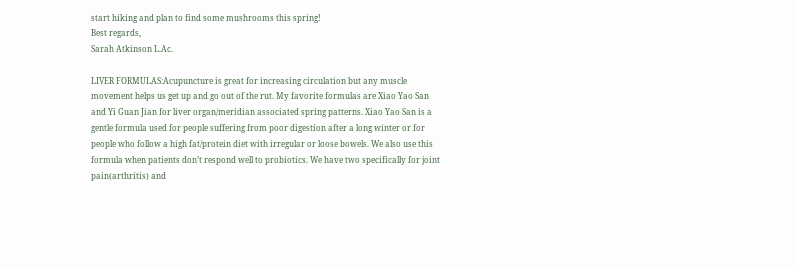start hiking and plan to find some mushrooms this spring!
Best regards,
Sarah Atkinson L.Ac.

LIVER FORMULAS:Acupuncture is great for increasing circulation but any muscle movement helps us get up and go out of the rut. My favorite formulas are Xiao Yao San and Yi Guan Jian for liver organ/meridian associated spring patterns. Xiao Yao San is a gentle formula used for people suffering from poor digestion after a long winter or for people who follow a high fat/protein diet with irregular or loose bowels. We also use this formula when patients don’t respond well to probiotics. We have two specifically for joint pain(arthritis) and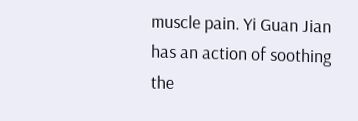muscle pain. Yi Guan Jian has an action of soothing the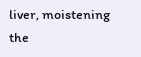liver, moistening the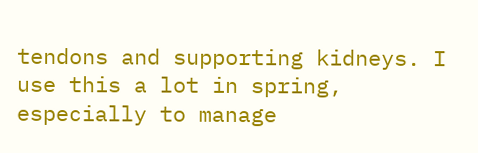tendons and supporting kidneys. I use this a lot in spring, especially to manage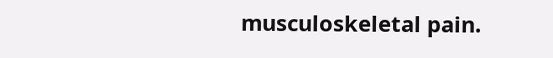musculoskeletal pain.